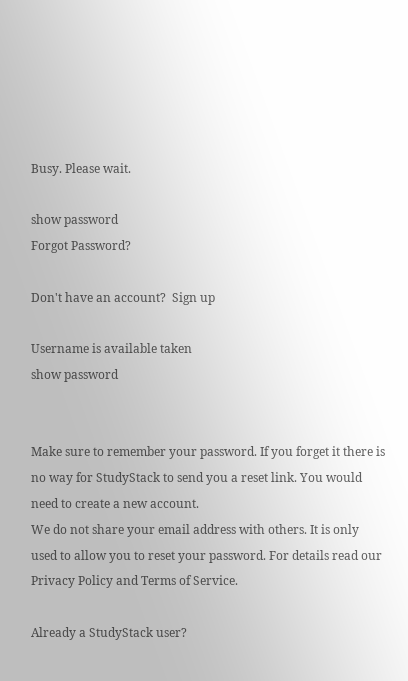Busy. Please wait.

show password
Forgot Password?

Don't have an account?  Sign up

Username is available taken
show password


Make sure to remember your password. If you forget it there is no way for StudyStack to send you a reset link. You would need to create a new account.
We do not share your email address with others. It is only used to allow you to reset your password. For details read our Privacy Policy and Terms of Service.

Already a StudyStack user?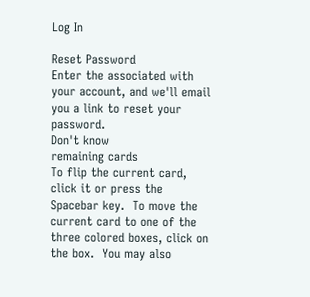Log In

Reset Password
Enter the associated with your account, and we'll email you a link to reset your password.
Don't know
remaining cards
To flip the current card, click it or press the Spacebar key.  To move the current card to one of the three colored boxes, click on the box.  You may also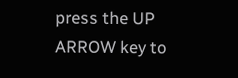press the UP ARROW key to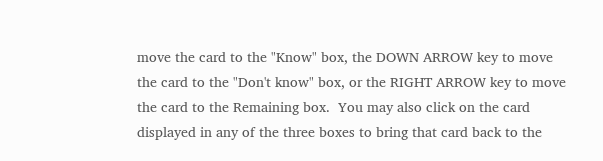move the card to the "Know" box, the DOWN ARROW key to move the card to the "Don't know" box, or the RIGHT ARROW key to move the card to the Remaining box.  You may also click on the card displayed in any of the three boxes to bring that card back to the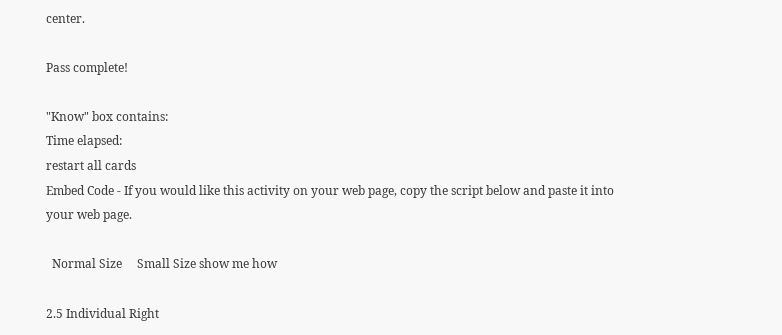center.

Pass complete!

"Know" box contains:
Time elapsed:
restart all cards
Embed Code - If you would like this activity on your web page, copy the script below and paste it into your web page.

  Normal Size     Small Size show me how

2.5 Individual Right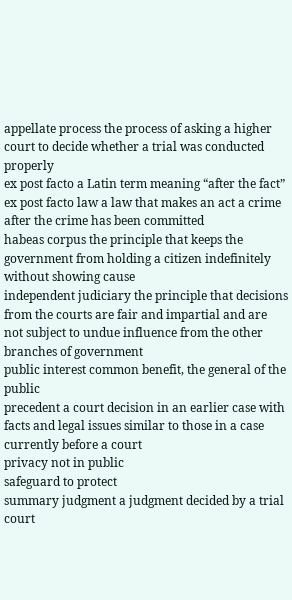appellate process the process of asking a higher court to decide whether a trial was conducted properly
ex post facto a Latin term meaning “after the fact”
ex post facto law a law that makes an act a crime after the crime has been committed
habeas corpus the principle that keeps the government from holding a citizen indefinitely without showing cause
independent judiciary the principle that decisions from the courts are fair and impartial and are not subject to undue influence from the other branches of government
public interest common benefit, the general of the public
precedent a court decision in an earlier case with facts and legal issues similar to those in a case currently before a court
privacy not in public
safeguard to protect
summary judgment a judgment decided by a trial court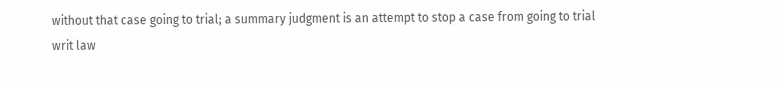without that case going to trial; a summary judgment is an attempt to stop a case from going to trial
writ law